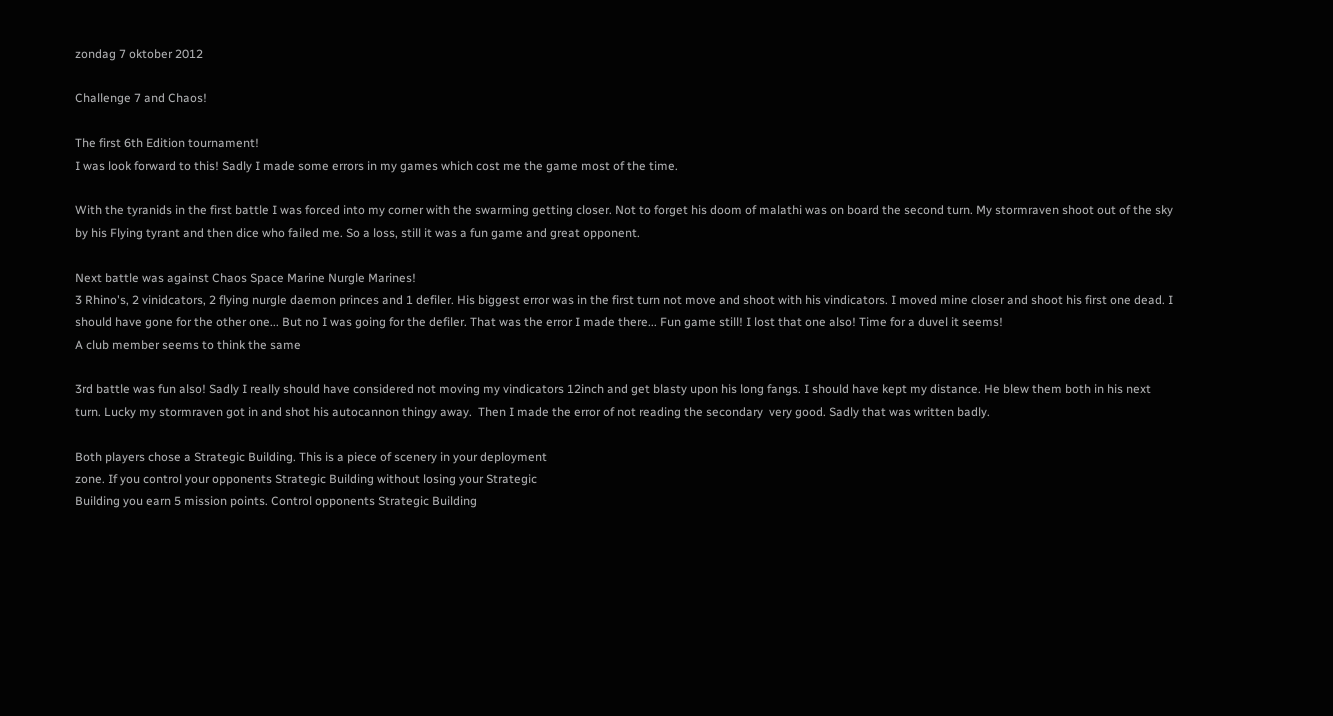zondag 7 oktober 2012

Challenge 7 and Chaos!

The first 6th Edition tournament!
I was look forward to this! Sadly I made some errors in my games which cost me the game most of the time.

With the tyranids in the first battle I was forced into my corner with the swarming getting closer. Not to forget his doom of malathi was on board the second turn. My stormraven shoot out of the sky by his Flying tyrant and then dice who failed me. So a loss, still it was a fun game and great opponent.

Next battle was against Chaos Space Marine Nurgle Marines!
3 Rhino's, 2 vinidcators, 2 flying nurgle daemon princes and 1 defiler. His biggest error was in the first turn not move and shoot with his vindicators. I moved mine closer and shoot his first one dead. I should have gone for the other one... But no I was going for the defiler. That was the error I made there... Fun game still! I lost that one also! Time for a duvel it seems!
A club member seems to think the same

3rd battle was fun also! Sadly I really should have considered not moving my vindicators 12inch and get blasty upon his long fangs. I should have kept my distance. He blew them both in his next turn. Lucky my stormraven got in and shot his autocannon thingy away.  Then I made the error of not reading the secondary  very good. Sadly that was written badly.

Both players chose a Strategic Building. This is a piece of scenery in your deployment
zone. If you control your opponents Strategic Building without losing your Strategic
Building you earn 5 mission points. Control opponents Strategic Building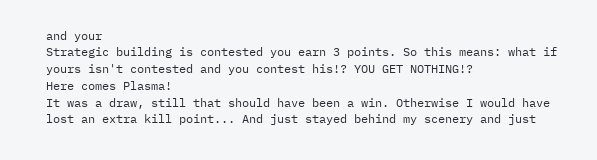and your
Strategic building is contested you earn 3 points. So this means: what if yours isn't contested and you contest his!? YOU GET NOTHING!?
Here comes Plasma!
It was a draw, still that should have been a win. Otherwise I would have lost an extra kill point... And just stayed behind my scenery and just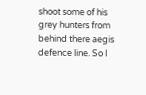shoot some of his grey hunters from behind there aegis defence line. So I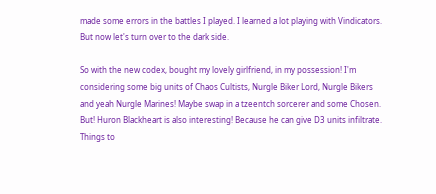made some errors in the battles I played. I learned a lot playing with Vindicators. But now let's turn over to the dark side.

So with the new codex, bought my lovely girlfriend, in my possession! I'm considering some big units of Chaos Cultists, Nurgle Biker Lord, Nurgle Bikers and yeah Nurgle Marines! Maybe swap in a tzeentch sorcerer and some Chosen. But! Huron Blackheart is also interesting! Because he can give D3 units infiltrate. Things to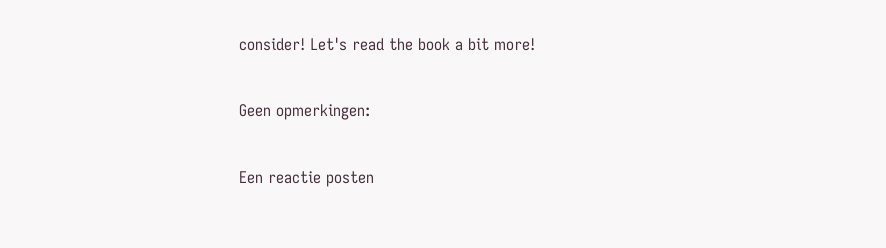consider! Let's read the book a bit more!

Geen opmerkingen:

Een reactie posten